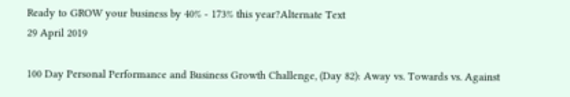Ready to GROW your business by 40% - 173% this year?Alternate Text
29 April 2019

100 Day Personal Performance and Business Growth Challenge, (Day 82): Away vs. Towards vs. Against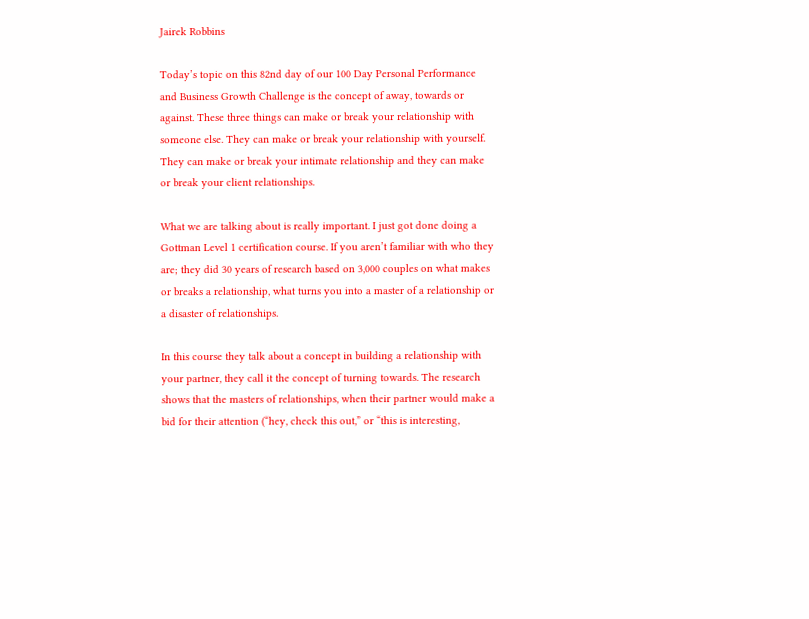Jairek Robbins

Today’s topic on this 82nd day of our 100 Day Personal Performance and Business Growth Challenge is the concept of away, towards or against. These three things can make or break your relationship with someone else. They can make or break your relationship with yourself. They can make or break your intimate relationship and they can make or break your client relationships.

What we are talking about is really important. I just got done doing a Gottman Level 1 certification course. If you aren’t familiar with who they are; they did 30 years of research based on 3,000 couples on what makes or breaks a relationship, what turns you into a master of a relationship or a disaster of relationships.

In this course they talk about a concept in building a relationship with your partner, they call it the concept of turning towards. The research shows that the masters of relationships, when their partner would make a bid for their attention (“hey, check this out,” or “this is interesting,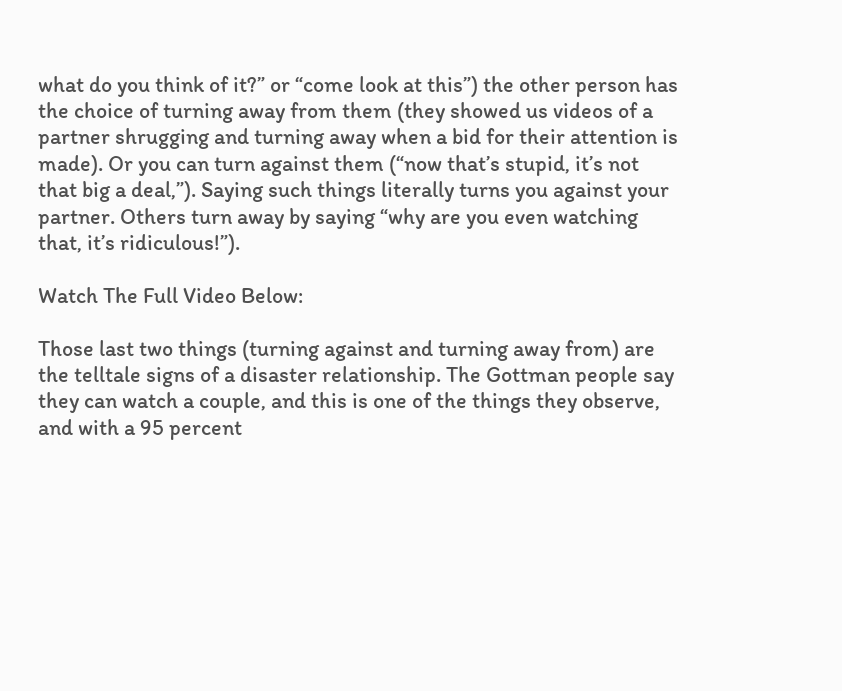what do you think of it?” or “come look at this”) the other person has the choice of turning away from them (they showed us videos of a partner shrugging and turning away when a bid for their attention is made). Or you can turn against them (“now that’s stupid, it’s not that big a deal,”). Saying such things literally turns you against your partner. Others turn away by saying “why are you even watching that, it’s ridiculous!”).

Watch The Full Video Below:

Those last two things (turning against and turning away from) are the telltale signs of a disaster relationship. The Gottman people say they can watch a couple, and this is one of the things they observe, and with a 95 percent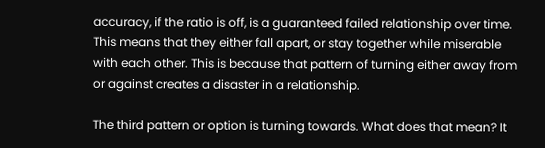accuracy, if the ratio is off, is a guaranteed failed relationship over time. This means that they either fall apart, or stay together while miserable with each other. This is because that pattern of turning either away from or against creates a disaster in a relationship.

The third pattern or option is turning towards. What does that mean? It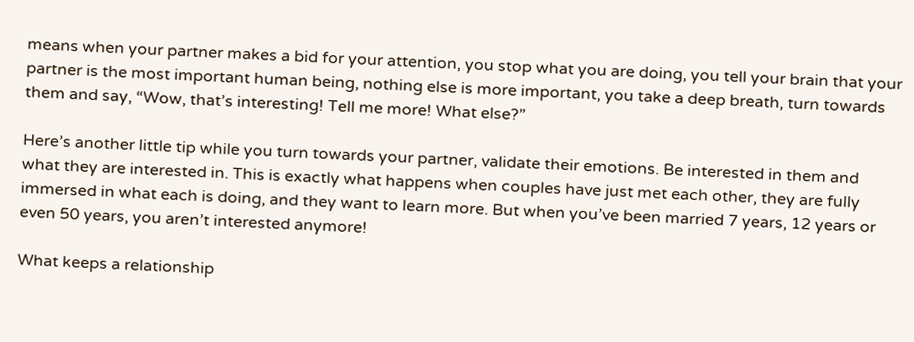means when your partner makes a bid for your attention, you stop what you are doing, you tell your brain that your partner is the most important human being, nothing else is more important, you take a deep breath, turn towards them and say, “Wow, that’s interesting! Tell me more! What else?”

Here’s another little tip while you turn towards your partner, validate their emotions. Be interested in them and what they are interested in. This is exactly what happens when couples have just met each other, they are fully immersed in what each is doing, and they want to learn more. But when you’ve been married 7 years, 12 years or even 50 years, you aren’t interested anymore!

What keeps a relationship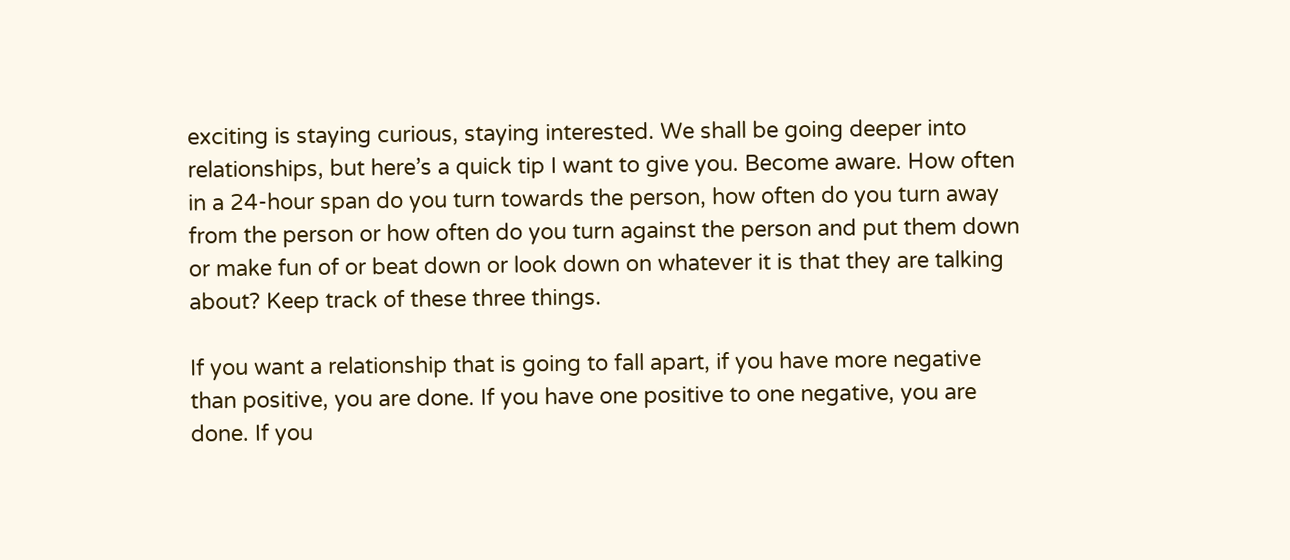exciting is staying curious, staying interested. We shall be going deeper into relationships, but here’s a quick tip I want to give you. Become aware. How often in a 24-hour span do you turn towards the person, how often do you turn away from the person or how often do you turn against the person and put them down or make fun of or beat down or look down on whatever it is that they are talking about? Keep track of these three things.

If you want a relationship that is going to fall apart, if you have more negative than positive, you are done. If you have one positive to one negative, you are done. If you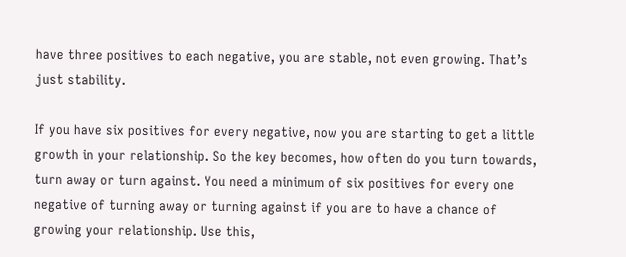have three positives to each negative, you are stable, not even growing. That’s just stability.

If you have six positives for every negative, now you are starting to get a little growth in your relationship. So the key becomes, how often do you turn towards, turn away or turn against. You need a minimum of six positives for every one negative of turning away or turning against if you are to have a chance of growing your relationship. Use this,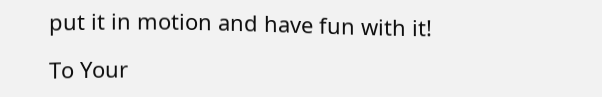put it in motion and have fun with it!

To Your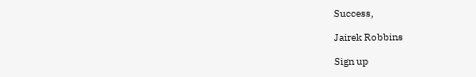Success,

Jairek Robbins

Sign up